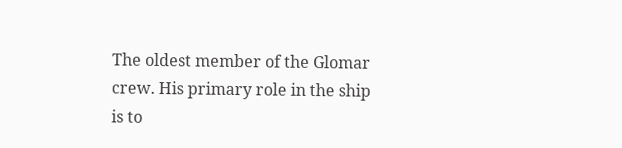The oldest member of the Glomar crew. His primary role in the ship is to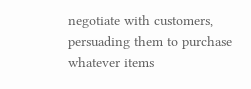negotiate with customers, persuading them to purchase whatever items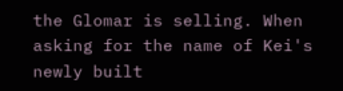the Glomar is selling. When asking for the name of Kei's newly built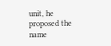unit, he proposed the name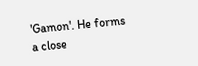'Gamon'. He forms a close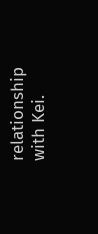relationship with Kei.